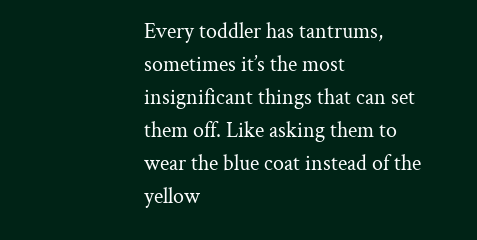Every toddler has tantrums, sometimes it’s the most insignificant things that can set them off. Like asking them to wear the blue coat instead of the yellow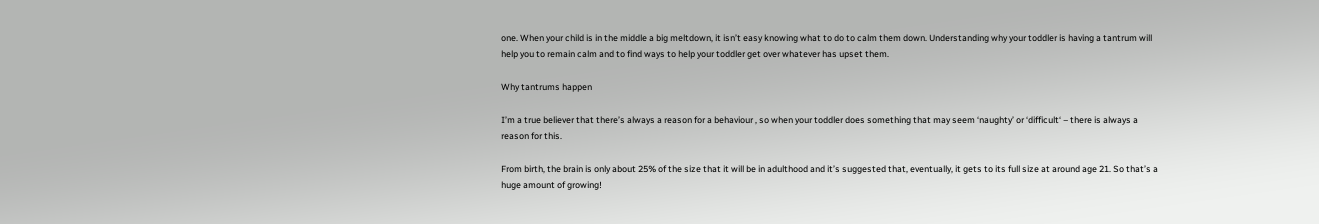one. When your child is in the middle a big meltdown, it isn’t easy knowing what to do to calm them down. Understanding why your toddler is having a tantrum will help you to remain calm and to find ways to help your toddler get over whatever has upset them.

Why tantrums happen

I’m a true believer that there’s always a reason for a behaviour , so when your toddler does something that may seem ‘naughty’ or ‘difficult‘ – there is always a reason for this.

From birth, the brain is only about 25% of the size that it will be in adulthood and it’s suggested that, eventually, it gets to its full size at around age 21. So that’s a huge amount of growing!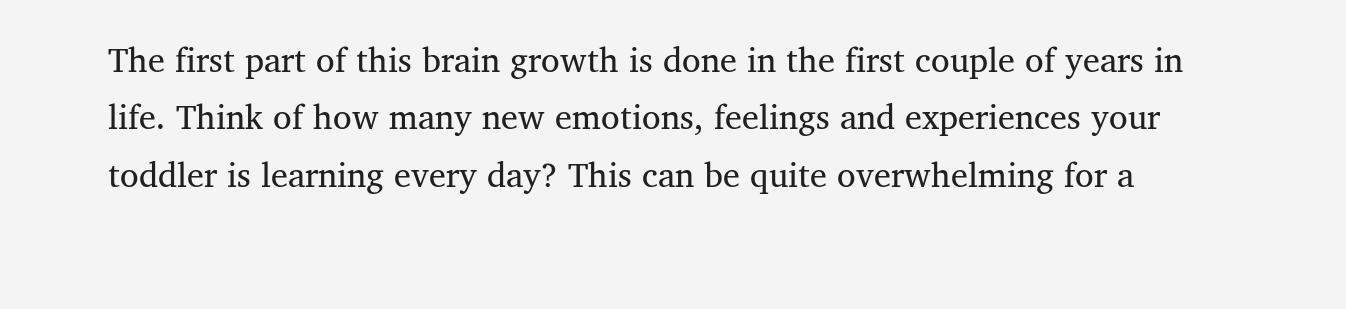The first part of this brain growth is done in the first couple of years in life. Think of how many new emotions, feelings and experiences your toddler is learning every day? This can be quite overwhelming for a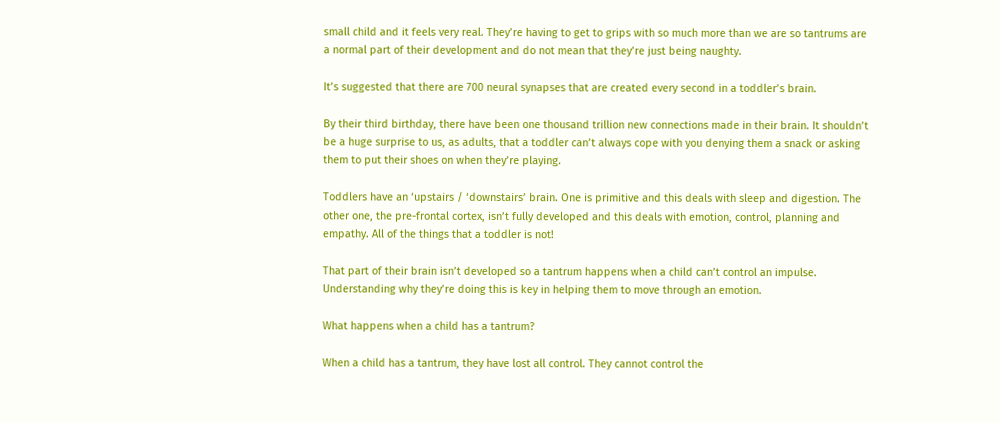small child and it feels very real. They’re having to get to grips with so much more than we are so tantrums are a normal part of their development and do not mean that they’re just being naughty.

It’s suggested that there are 700 neural synapses that are created every second in a toddler’s brain.

By their third birthday, there have been one thousand trillion new connections made in their brain. It shouldn’t be a huge surprise to us, as adults, that a toddler can’t always cope with you denying them a snack or asking them to put their shoes on when they’re playing.

Toddlers have an ‘upstairs / ‘downstairs’ brain. One is primitive and this deals with sleep and digestion. The other one, the pre-frontal cortex, isn’t fully developed and this deals with emotion, control, planning and empathy. All of the things that a toddler is not!

That part of their brain isn’t developed so a tantrum happens when a child can’t control an impulse.  Understanding why they’re doing this is key in helping them to move through an emotion.

What happens when a child has a tantrum?

When a child has a tantrum, they have lost all control. They cannot control the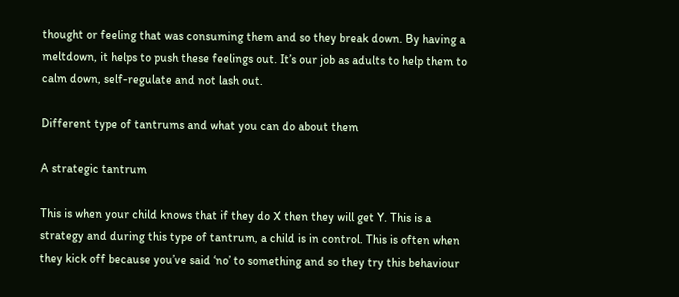thought or feeling that was consuming them and so they break down. By having a meltdown, it helps to push these feelings out. It’s our job as adults to help them to calm down, self-regulate and not lash out.

Different type of tantrums and what you can do about them

A strategic tantrum

This is when your child knows that if they do X then they will get Y. This is a strategy and during this type of tantrum, a child is in control. This is often when they kick off because you’ve said ‘no’ to something and so they try this behaviour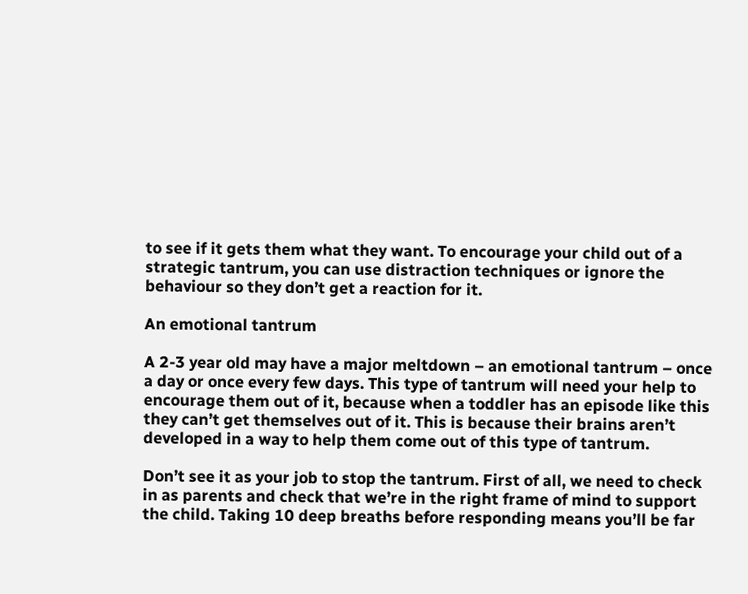to see if it gets them what they want. To encourage your child out of a strategic tantrum, you can use distraction techniques or ignore the behaviour so they don’t get a reaction for it.

An emotional tantrum

A 2-3 year old may have a major meltdown – an emotional tantrum – once a day or once every few days. This type of tantrum will need your help to encourage them out of it, because when a toddler has an episode like this they can’t get themselves out of it. This is because their brains aren’t developed in a way to help them come out of this type of tantrum.

Don’t see it as your job to stop the tantrum. First of all, we need to check in as parents and check that we’re in the right frame of mind to support the child. Taking 10 deep breaths before responding means you’ll be far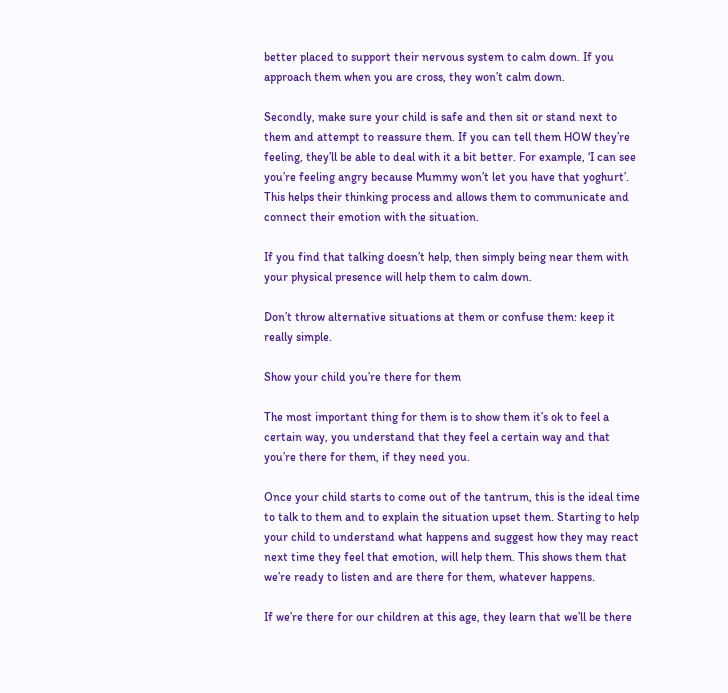better placed to support their nervous system to calm down. If you approach them when you are cross, they won’t calm down.

Secondly, make sure your child is safe and then sit or stand next to them and attempt to reassure them. If you can tell them HOW they’re feeling, they’ll be able to deal with it a bit better. For example, ‘I can see you’re feeling angry because Mummy won’t let you have that yoghurt’. This helps their thinking process and allows them to communicate and connect their emotion with the situation.

If you find that talking doesn’t help, then simply being near them with your physical presence will help them to calm down.

Don’t throw alternative situations at them or confuse them: keep it really simple.

Show your child you’re there for them

The most important thing for them is to show them it’s ok to feel a certain way, you understand that they feel a certain way and that you’re there for them, if they need you.

Once your child starts to come out of the tantrum, this is the ideal time to talk to them and to explain the situation upset them. Starting to help your child to understand what happens and suggest how they may react next time they feel that emotion, will help them. This shows them that we’re ready to listen and are there for them, whatever happens.

If we’re there for our children at this age, they learn that we’ll be there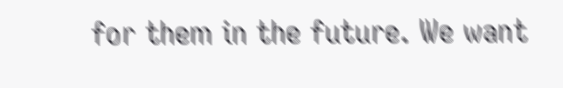for them in the future. We want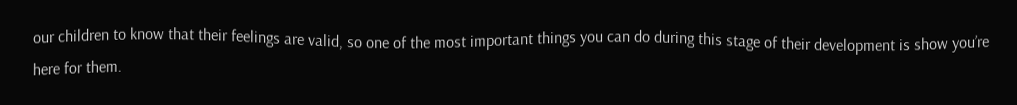our children to know that their feelings are valid, so one of the most important things you can do during this stage of their development is show you’re here for them.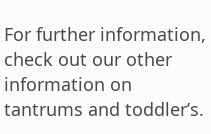For further information, check out our other information on tantrums and toddler’s.